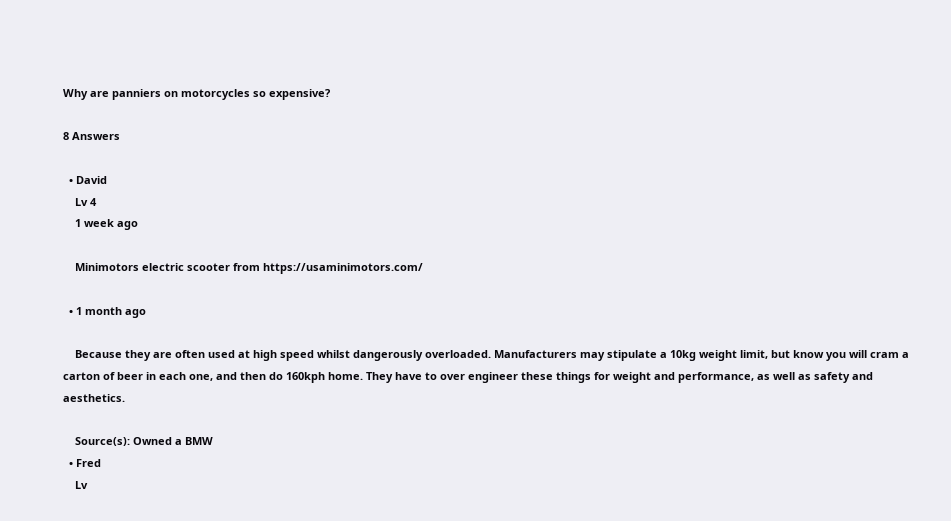Why are panniers on motorcycles so expensive?

8 Answers

  • David
    Lv 4
    1 week ago

    Minimotors electric scooter from https://usaminimotors.com/

  • 1 month ago

    Because they are often used at high speed whilst dangerously overloaded. Manufacturers may stipulate a 10kg weight limit, but know you will cram a carton of beer in each one, and then do 160kph home. They have to over engineer these things for weight and performance, as well as safety and aesthetics.

    Source(s): Owned a BMW
  • Fred
    Lv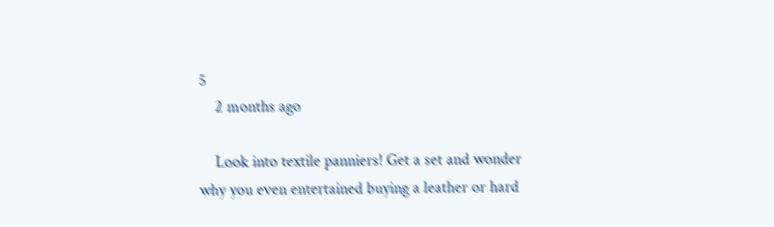5
    2 months ago

    Look into textile panniers! Get a set and wonder why you even entertained buying a leather or hard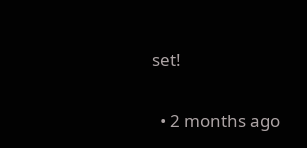set!

  • 2 months ago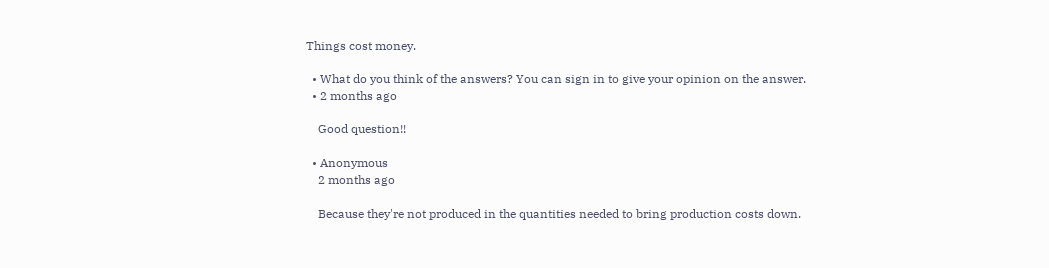Things cost money.

  • What do you think of the answers? You can sign in to give your opinion on the answer.
  • 2 months ago

    Good question!!

  • Anonymous
    2 months ago

    Because they're not produced in the quantities needed to bring production costs down.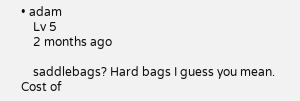• adam
    Lv 5
    2 months ago

    saddlebags? Hard bags I guess you mean. Cost of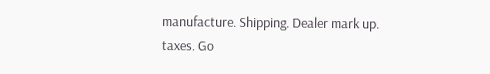manufacture. Shipping. Dealer mark up. taxes. Go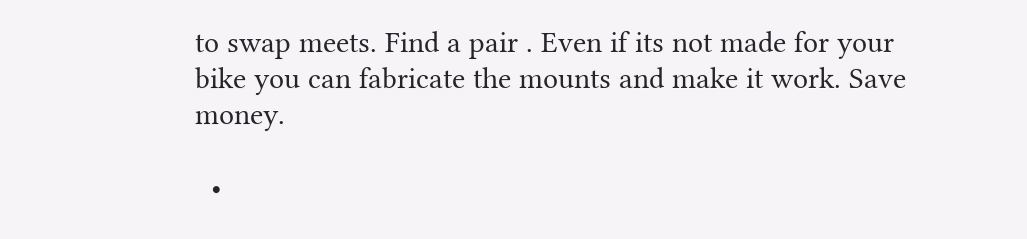to swap meets. Find a pair . Even if its not made for your bike you can fabricate the mounts and make it work. Save money.

  •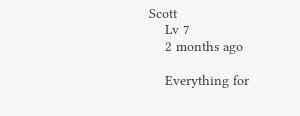Scott
    Lv 7
    2 months ago

    Everything for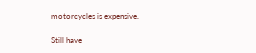motorcycles is expensive.

Still have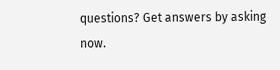questions? Get answers by asking now.